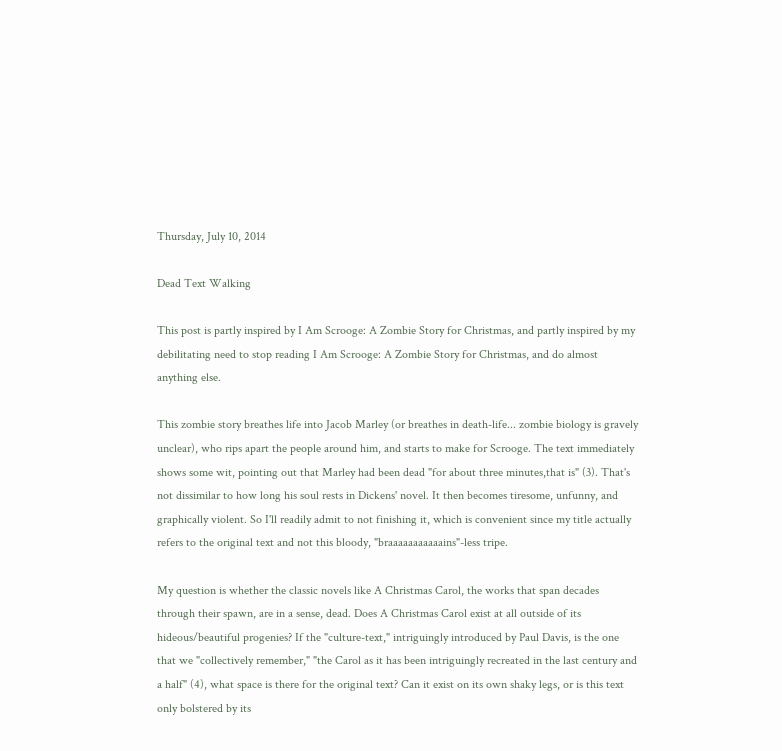Thursday, July 10, 2014

Dead Text Walking

This post is partly inspired by I Am Scrooge: A Zombie Story for Christmas, and partly inspired by my debilitating need to stop reading I Am Scrooge: A Zombie Story for Christmas, and do almost anything else.

This zombie story breathes life into Jacob Marley (or breathes in death-life... zombie biology is gravely unclear), who rips apart the people around him, and starts to make for Scrooge. The text immediately shows some wit, pointing out that Marley had been dead "for about three minutes,that is" (3). That's not dissimilar to how long his soul rests in Dickens' novel. It then becomes tiresome, unfunny, and graphically violent. So I'll readily admit to not finishing it, which is convenient since my title actually refers to the original text and not this bloody, "braaaaaaaaaaains"-less tripe.

My question is whether the classic novels like A Christmas Carol, the works that span decades through their spawn, are in a sense, dead. Does A Christmas Carol exist at all outside of its hideous/beautiful progenies? If the "culture-text," intriguingly introduced by Paul Davis, is the one that we "collectively remember," "the Carol as it has been intriguingly recreated in the last century and a half" (4), what space is there for the original text? Can it exist on its own shaky legs, or is this text only bolstered by its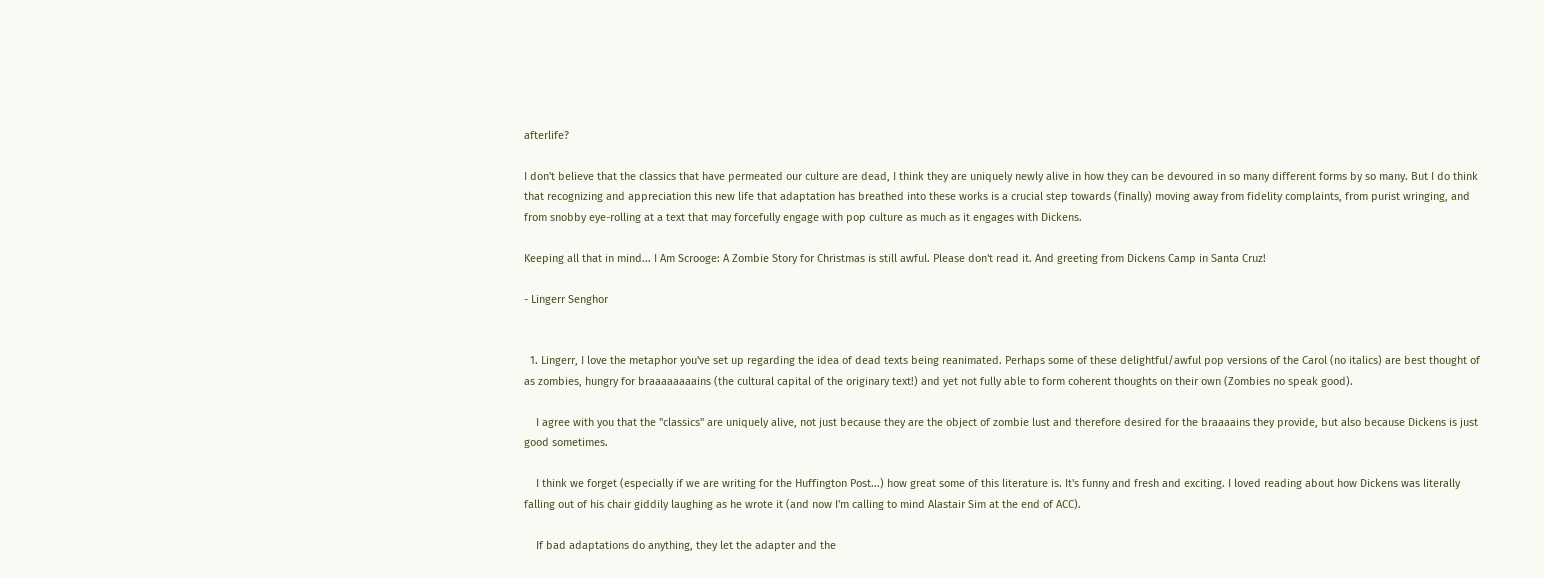afterlife?

I don't believe that the classics that have permeated our culture are dead, I think they are uniquely newly alive in how they can be devoured in so many different forms by so many. But I do think that recognizing and appreciation this new life that adaptation has breathed into these works is a crucial step towards (finally) moving away from fidelity complaints, from purist wringing, and from snobby eye-rolling at a text that may forcefully engage with pop culture as much as it engages with Dickens.

Keeping all that in mind... I Am Scrooge: A Zombie Story for Christmas is still awful. Please don't read it. And greeting from Dickens Camp in Santa Cruz!

- Lingerr Senghor


  1. Lingerr, I love the metaphor you've set up regarding the idea of dead texts being reanimated. Perhaps some of these delightful/awful pop versions of the Carol (no italics) are best thought of as zombies, hungry for braaaaaaaains (the cultural capital of the originary text!) and yet not fully able to form coherent thoughts on their own (Zombies no speak good).

    I agree with you that the "classics" are uniquely alive, not just because they are the object of zombie lust and therefore desired for the braaaains they provide, but also because Dickens is just good sometimes.

    I think we forget (especially if we are writing for the Huffington Post...) how great some of this literature is. It's funny and fresh and exciting. I loved reading about how Dickens was literally falling out of his chair giddily laughing as he wrote it (and now I'm calling to mind Alastair Sim at the end of ACC).

    If bad adaptations do anything, they let the adapter and the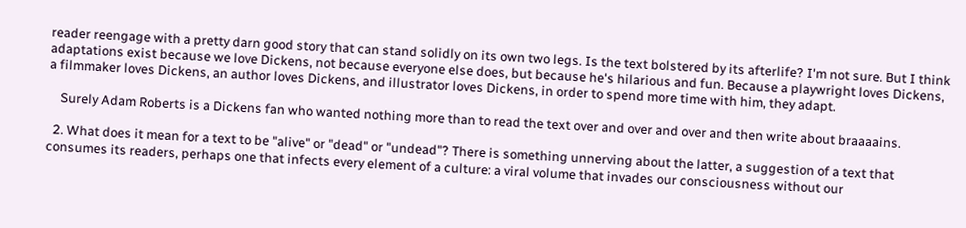reader reengage with a pretty darn good story that can stand solidly on its own two legs. Is the text bolstered by its afterlife? I'm not sure. But I think adaptations exist because we love Dickens, not because everyone else does, but because he's hilarious and fun. Because a playwright loves Dickens, a filmmaker loves Dickens, an author loves Dickens, and illustrator loves Dickens, in order to spend more time with him, they adapt.

    Surely Adam Roberts is a Dickens fan who wanted nothing more than to read the text over and over and over and then write about braaaains.

  2. What does it mean for a text to be "alive" or "dead" or "undead"? There is something unnerving about the latter, a suggestion of a text that consumes its readers, perhaps one that infects every element of a culture: a viral volume that invades our consciousness without our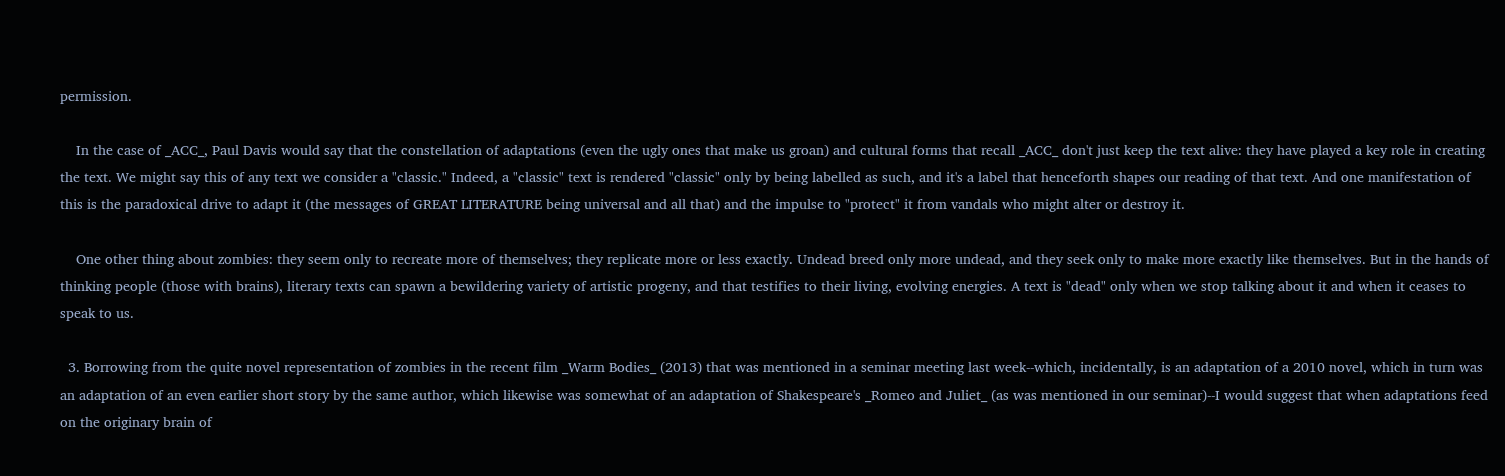permission.

    In the case of _ACC_, Paul Davis would say that the constellation of adaptations (even the ugly ones that make us groan) and cultural forms that recall _ACC_ don't just keep the text alive: they have played a key role in creating the text. We might say this of any text we consider a "classic." Indeed, a "classic" text is rendered "classic" only by being labelled as such, and it's a label that henceforth shapes our reading of that text. And one manifestation of this is the paradoxical drive to adapt it (the messages of GREAT LITERATURE being universal and all that) and the impulse to "protect" it from vandals who might alter or destroy it.

    One other thing about zombies: they seem only to recreate more of themselves; they replicate more or less exactly. Undead breed only more undead, and they seek only to make more exactly like themselves. But in the hands of thinking people (those with brains), literary texts can spawn a bewildering variety of artistic progeny, and that testifies to their living, evolving energies. A text is "dead" only when we stop talking about it and when it ceases to speak to us.

  3. Borrowing from the quite novel representation of zombies in the recent film _Warm Bodies_ (2013) that was mentioned in a seminar meeting last week--which, incidentally, is an adaptation of a 2010 novel, which in turn was an adaptation of an even earlier short story by the same author, which likewise was somewhat of an adaptation of Shakespeare's _Romeo and Juliet_ (as was mentioned in our seminar)--I would suggest that when adaptations feed on the originary brain of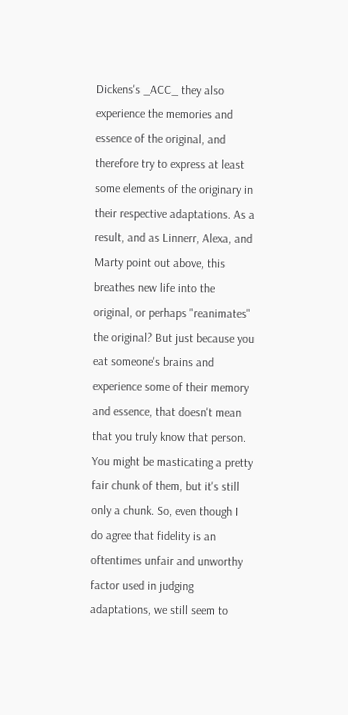Dickens's _ACC_ they also experience the memories and essence of the original, and therefore try to express at least some elements of the originary in their respective adaptations. As a result, and as Linnerr, Alexa, and Marty point out above, this breathes new life into the original, or perhaps "reanimates" the original? But just because you eat someone's brains and experience some of their memory and essence, that doesn't mean that you truly know that person. You might be masticating a pretty fair chunk of them, but it's still only a chunk. So, even though I do agree that fidelity is an oftentimes unfair and unworthy factor used in judging adaptations, we still seem to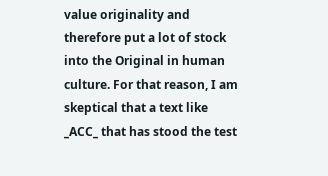value originality and therefore put a lot of stock into the Original in human culture. For that reason, I am skeptical that a text like _ACC_ that has stood the test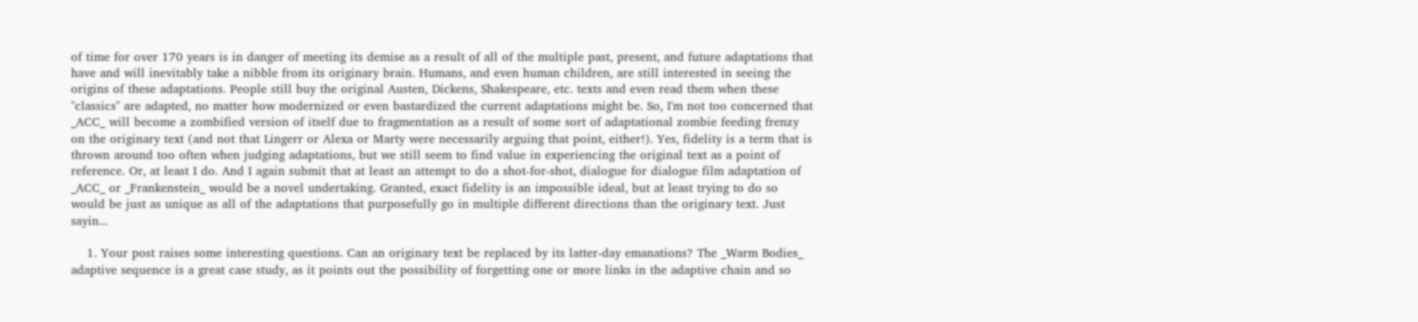of time for over 170 years is in danger of meeting its demise as a result of all of the multiple past, present, and future adaptations that have and will inevitably take a nibble from its originary brain. Humans, and even human children, are still interested in seeing the origins of these adaptations. People still buy the original Austen, Dickens, Shakespeare, etc. texts and even read them when these "classics" are adapted, no matter how modernized or even bastardized the current adaptations might be. So, I'm not too concerned that _ACC_ will become a zombified version of itself due to fragmentation as a result of some sort of adaptational zombie feeding frenzy on the originary text (and not that Lingerr or Alexa or Marty were necessarily arguing that point, either!). Yes, fidelity is a term that is thrown around too often when judging adaptations, but we still seem to find value in experiencing the original text as a point of reference. Or, at least I do. And I again submit that at least an attempt to do a shot-for-shot, dialogue for dialogue film adaptation of _ACC_ or _Frankenstein_ would be a novel undertaking. Granted, exact fidelity is an impossible ideal, but at least trying to do so would be just as unique as all of the adaptations that purposefully go in multiple different directions than the originary text. Just sayin...

    1. Your post raises some interesting questions. Can an originary text be replaced by its latter-day emanations? The _Warm Bodies_ adaptive sequence is a great case study, as it points out the possibility of forgetting one or more links in the adaptive chain and so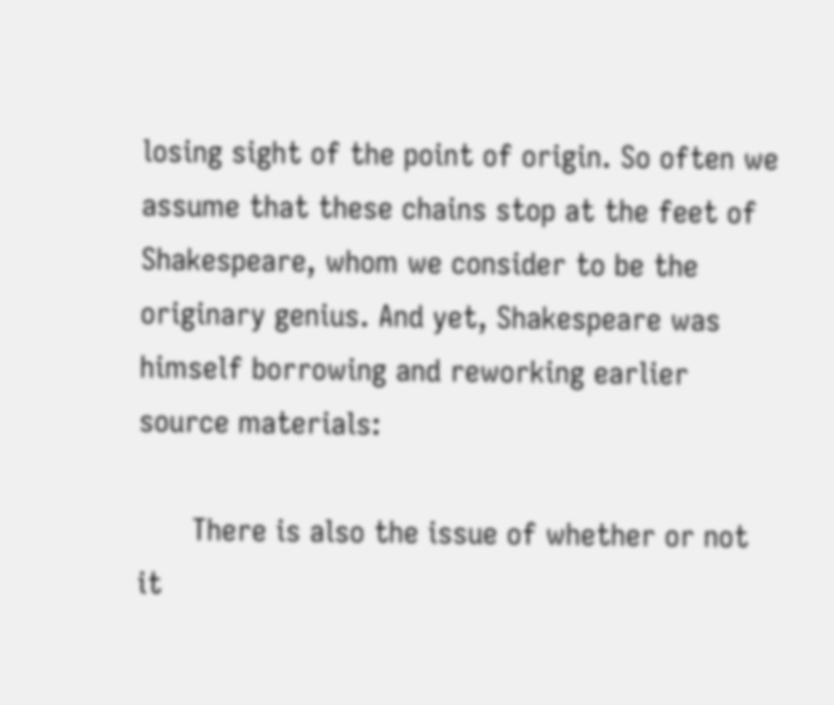losing sight of the point of origin. So often we assume that these chains stop at the feet of Shakespeare, whom we consider to be the originary genius. And yet, Shakespeare was himself borrowing and reworking earlier source materials:

      There is also the issue of whether or not it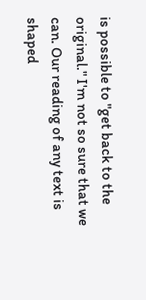is possible to "get back to the original." I'm not so sure that we can. Our reading of any text is shaped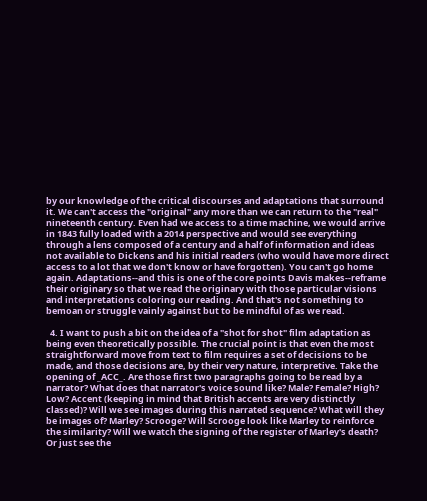by our knowledge of the critical discourses and adaptations that surround it. We can't access the "original" any more than we can return to the "real" nineteenth century. Even had we access to a time machine, we would arrive in 1843 fully loaded with a 2014 perspective and would see everything through a lens composed of a century and a half of information and ideas not available to Dickens and his initial readers (who would have more direct access to a lot that we don't know or have forgotten). You can't go home again. Adaptations--and this is one of the core points Davis makes--reframe their originary so that we read the originary with those particular visions and interpretations coloring our reading. And that's not something to bemoan or struggle vainly against but to be mindful of as we read.

  4. I want to push a bit on the idea of a "shot for shot" film adaptation as being even theoretically possible. The crucial point is that even the most straightforward move from text to film requires a set of decisions to be made, and those decisions are, by their very nature, interpretive. Take the opening of _ACC_. Are those first two paragraphs going to be read by a narrator? What does that narrator's voice sound like? Male? Female? High? Low? Accent (keeping in mind that British accents are very distinctly classed)? Will we see images during this narrated sequence? What will they be images of? Marley? Scrooge? Will Scrooge look like Marley to reinforce the similarity? Will we watch the signing of the register of Marley's death? Or just see the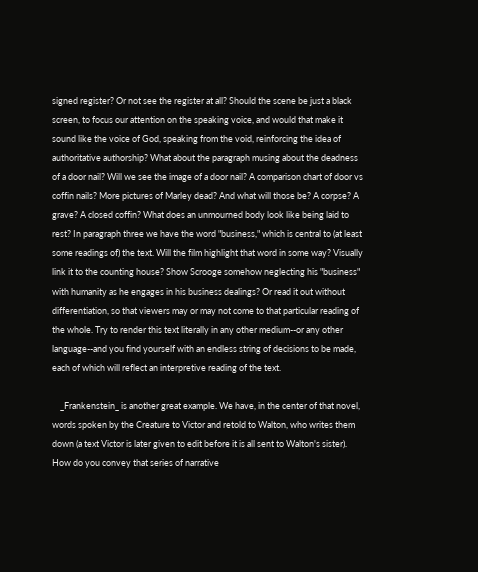signed register? Or not see the register at all? Should the scene be just a black screen, to focus our attention on the speaking voice, and would that make it sound like the voice of God, speaking from the void, reinforcing the idea of authoritative authorship? What about the paragraph musing about the deadness of a door nail? Will we see the image of a door nail? A comparison chart of door vs coffin nails? More pictures of Marley dead? And what will those be? A corpse? A grave? A closed coffin? What does an unmourned body look like being laid to rest? In paragraph three we have the word "business," which is central to (at least some readings of) the text. Will the film highlight that word in some way? Visually link it to the counting house? Show Scrooge somehow neglecting his "business" with humanity as he engages in his business dealings? Or read it out without differentiation, so that viewers may or may not come to that particular reading of the whole. Try to render this text literally in any other medium--or any other language--and you find yourself with an endless string of decisions to be made, each of which will reflect an interpretive reading of the text.

    _Frankenstein_ is another great example. We have, in the center of that novel, words spoken by the Creature to Victor and retold to Walton, who writes them down (a text Victor is later given to edit before it is all sent to Walton's sister). How do you convey that series of narrative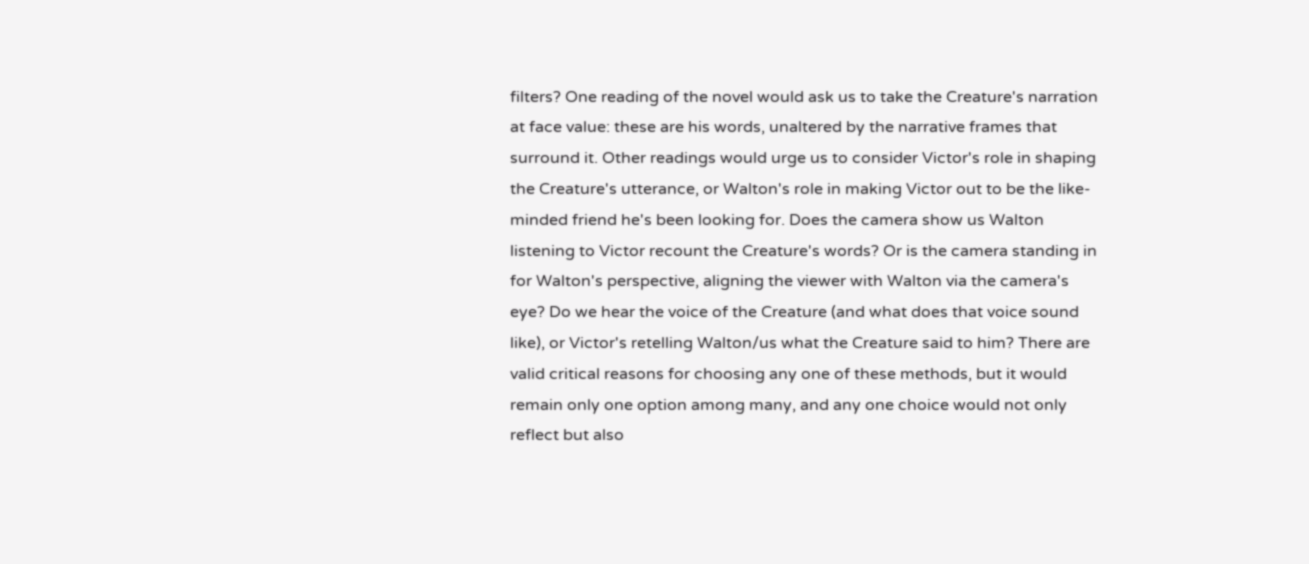filters? One reading of the novel would ask us to take the Creature's narration at face value: these are his words, unaltered by the narrative frames that surround it. Other readings would urge us to consider Victor's role in shaping the Creature's utterance, or Walton's role in making Victor out to be the like-minded friend he's been looking for. Does the camera show us Walton listening to Victor recount the Creature's words? Or is the camera standing in for Walton's perspective, aligning the viewer with Walton via the camera's eye? Do we hear the voice of the Creature (and what does that voice sound like), or Victor's retelling Walton/us what the Creature said to him? There are valid critical reasons for choosing any one of these methods, but it would remain only one option among many, and any one choice would not only reflect but also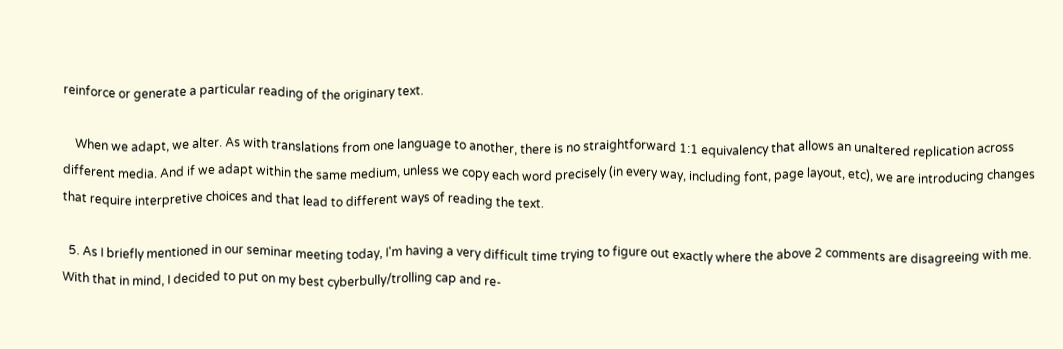reinforce or generate a particular reading of the originary text.

    When we adapt, we alter. As with translations from one language to another, there is no straightforward 1:1 equivalency that allows an unaltered replication across different media. And if we adapt within the same medium, unless we copy each word precisely (in every way, including font, page layout, etc), we are introducing changes that require interpretive choices and that lead to different ways of reading the text.

  5. As I briefly mentioned in our seminar meeting today, I'm having a very difficult time trying to figure out exactly where the above 2 comments are disagreeing with me. With that in mind, I decided to put on my best cyberbully/trolling cap and re-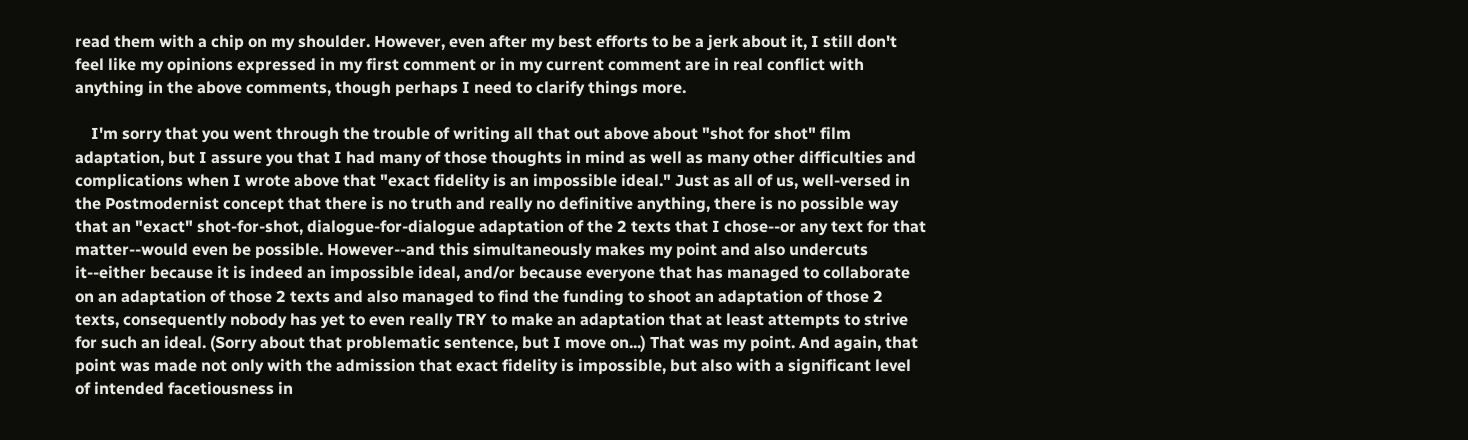read them with a chip on my shoulder. However, even after my best efforts to be a jerk about it, I still don't feel like my opinions expressed in my first comment or in my current comment are in real conflict with anything in the above comments, though perhaps I need to clarify things more.

    I'm sorry that you went through the trouble of writing all that out above about "shot for shot" film adaptation, but I assure you that I had many of those thoughts in mind as well as many other difficulties and complications when I wrote above that "exact fidelity is an impossible ideal." Just as all of us, well-versed in the Postmodernist concept that there is no truth and really no definitive anything, there is no possible way that an "exact" shot-for-shot, dialogue-for-dialogue adaptation of the 2 texts that I chose--or any text for that matter--would even be possible. However--and this simultaneously makes my point and also undercuts it--either because it is indeed an impossible ideal, and/or because everyone that has managed to collaborate on an adaptation of those 2 texts and also managed to find the funding to shoot an adaptation of those 2 texts, consequently nobody has yet to even really TRY to make an adaptation that at least attempts to strive for such an ideal. (Sorry about that problematic sentence, but I move on...) That was my point. And again, that point was made not only with the admission that exact fidelity is impossible, but also with a significant level of intended facetiousness in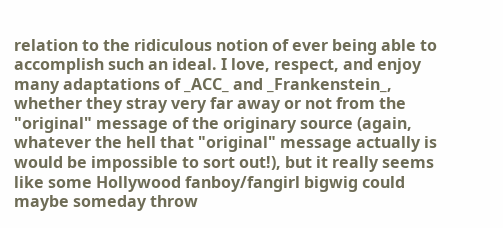relation to the ridiculous notion of ever being able to accomplish such an ideal. I love, respect, and enjoy many adaptations of _ACC_ and _Frankenstein_, whether they stray very far away or not from the "original" message of the originary source (again, whatever the hell that "original" message actually is would be impossible to sort out!), but it really seems like some Hollywood fanboy/fangirl bigwig could maybe someday throw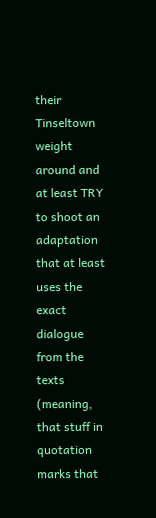their Tinseltown weight around and at least TRY to shoot an adaptation that at least uses the exact dialogue from the texts (meaning, that stuff in quotation marks that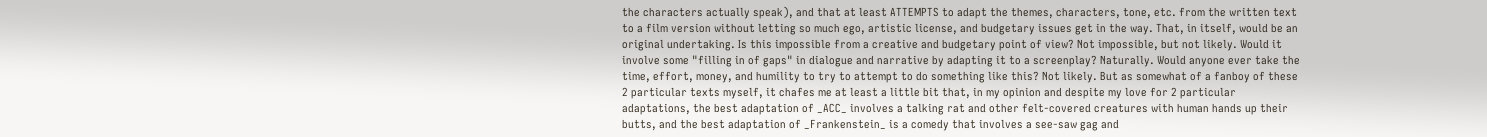the characters actually speak), and that at least ATTEMPTS to adapt the themes, characters, tone, etc. from the written text to a film version without letting so much ego, artistic license, and budgetary issues get in the way. That, in itself, would be an original undertaking. Is this impossible from a creative and budgetary point of view? Not impossible, but not likely. Would it involve some "filling in of gaps" in dialogue and narrative by adapting it to a screenplay? Naturally. Would anyone ever take the time, effort, money, and humility to try to attempt to do something like this? Not likely. But as somewhat of a fanboy of these 2 particular texts myself, it chafes me at least a little bit that, in my opinion and despite my love for 2 particular adaptations, the best adaptation of _ACC_ involves a talking rat and other felt-covered creatures with human hands up their butts, and the best adaptation of _Frankenstein_ is a comedy that involves a see-saw gag and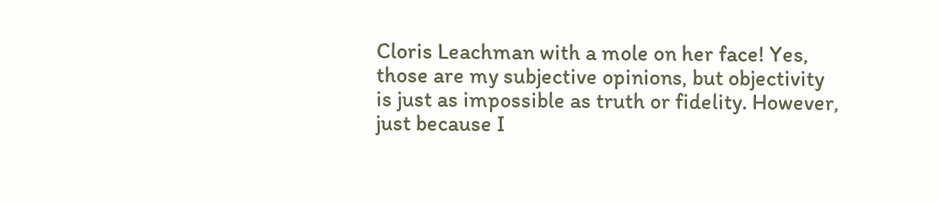Cloris Leachman with a mole on her face! Yes, those are my subjective opinions, but objectivity is just as impossible as truth or fidelity. However, just because I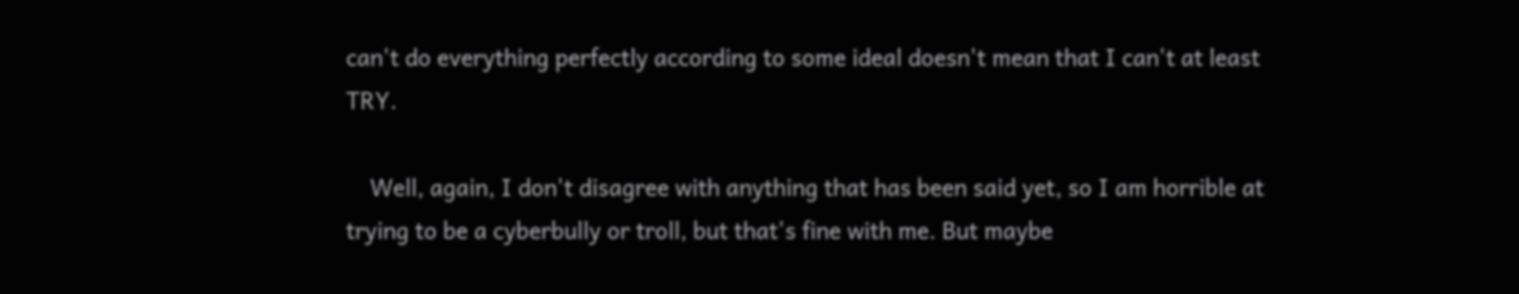can't do everything perfectly according to some ideal doesn't mean that I can't at least TRY.

    Well, again, I don't disagree with anything that has been said yet, so I am horrible at trying to be a cyberbully or troll, but that's fine with me. But maybe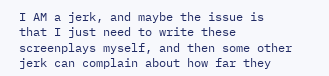I AM a jerk, and maybe the issue is that I just need to write these screenplays myself, and then some other jerk can complain about how far they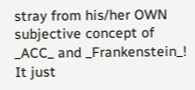stray from his/her OWN subjective concept of _ACC_ and _Frankenstein_! It just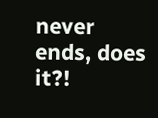never ends, does it?!